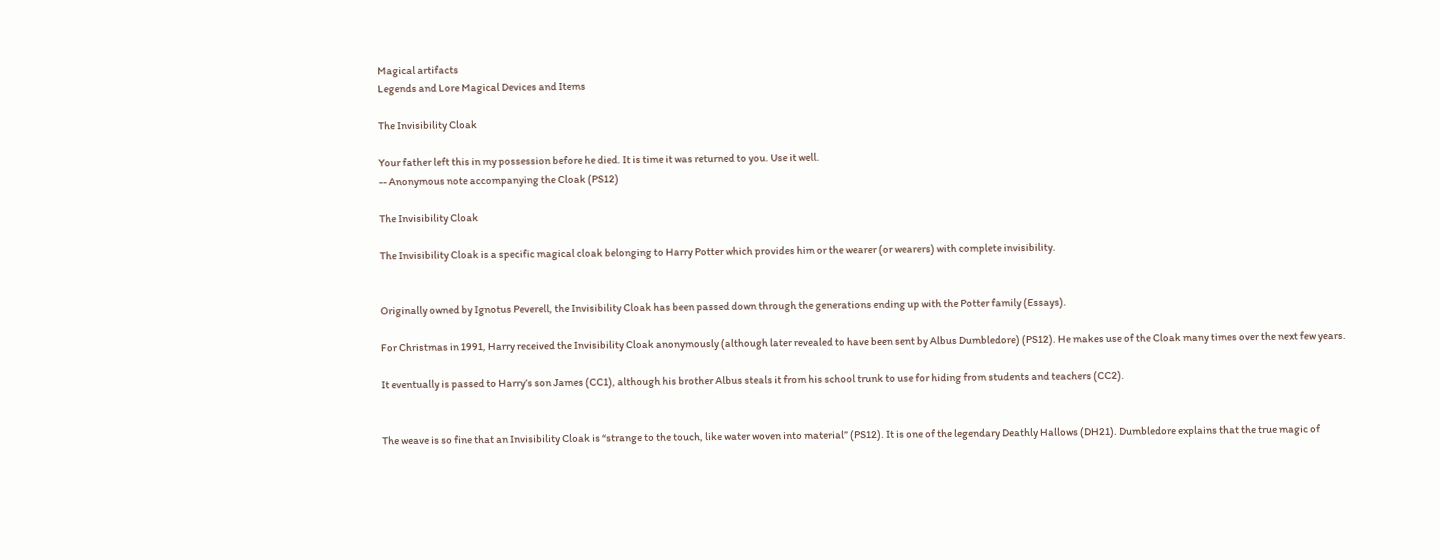Magical artifacts
Legends and Lore Magical Devices and Items

The Invisibility Cloak

Your father left this in my possession before he died. It is time it was returned to you. Use it well.
-- Anonymous note accompanying the Cloak (PS12)

The Invisibility Cloak

The Invisibility Cloak is a specific magical cloak belonging to Harry Potter which provides him or the wearer (or wearers) with complete invisibility.


Originally owned by Ignotus Peverell, the Invisibility Cloak has been passed down through the generations ending up with the Potter family (Essays).

For Christmas in 1991, Harry received the Invisibility Cloak anonymously (although later revealed to have been sent by Albus Dumbledore) (PS12). He makes use of the Cloak many times over the next few years.

It eventually is passed to Harry’s son James (CC1), although his brother Albus steals it from his school trunk to use for hiding from students and teachers (CC2).


The weave is so fine that an Invisibility Cloak is “strange to the touch, like water woven into material” (PS12). It is one of the legendary Deathly Hallows (DH21). Dumbledore explains that the true magic of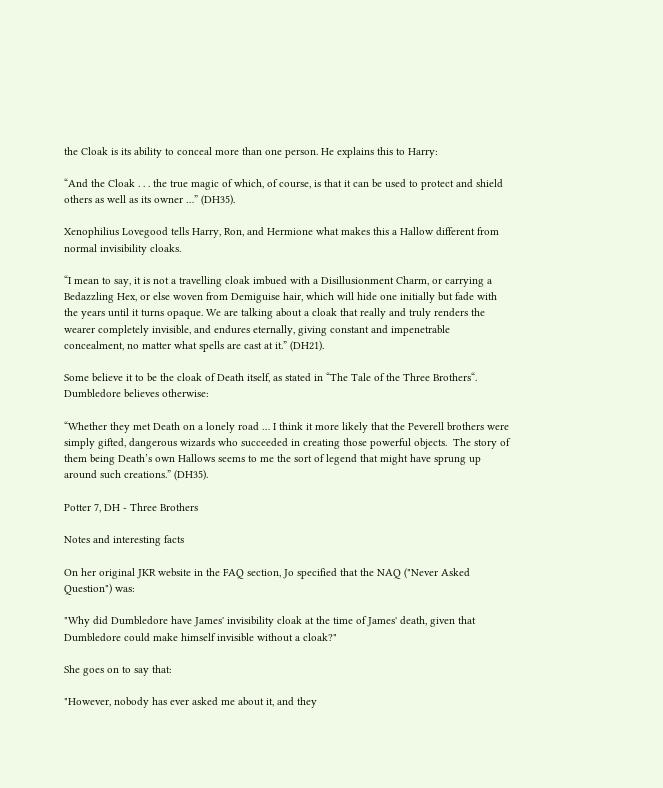the Cloak is its ability to conceal more than one person. He explains this to Harry:

“And the Cloak . . . the true magic of which, of course, is that it can be used to protect and shield others as well as its owner …” (DH35).

Xenophilius Lovegood tells Harry, Ron, and Hermione what makes this a Hallow different from normal invisibility cloaks.

“I mean to say, it is not a travelling cloak imbued with a Disillusionment Charm, or carrying a Bedazzling Hex, or else woven from Demiguise hair, which will hide one initially but fade with the years until it turns opaque. We are talking about a cloak that really and truly renders the wearer completely invisible, and endures eternally, giving constant and impenetrable concealment, no matter what spells are cast at it.” (DH21).

Some believe it to be the cloak of Death itself, as stated in “The Tale of the Three Brothers“. Dumbledore believes otherwise:

“Whether they met Death on a lonely road … I think it more likely that the Peverell brothers were simply gifted, dangerous wizards who succeeded in creating those powerful objects.  The story of them being Death’s own Hallows seems to me the sort of legend that might have sprung up around such creations.” (DH35).

Potter 7, DH - Three Brothers

Notes and interesting facts

On her original JKR website in the FAQ section, Jo specified that the NAQ ("Never Asked Question") was:

"Why did Dumbledore have James' invisibility cloak at the time of James' death, given that Dumbledore could make himself invisible without a cloak?"

She goes on to say that:

"However, nobody has ever asked me about it, and they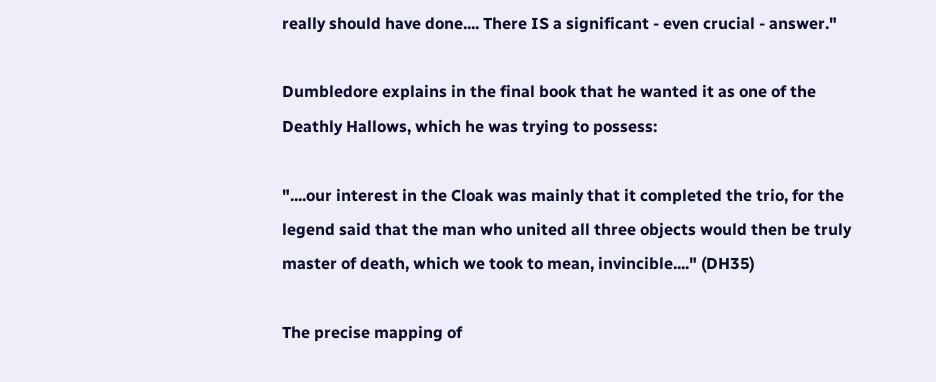really should have done.... There IS a significant - even crucial - answer."

Dumbledore explains in the final book that he wanted it as one of the Deathly Hallows, which he was trying to possess:

"....our interest in the Cloak was mainly that it completed the trio, for the legend said that the man who united all three objects would then be truly master of death, which we took to mean, invincible...." (DH35)

The precise mapping of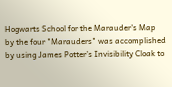Hogwarts School for the Marauder's Map by the four "Marauders" was accomplished by using James Potter’s Invisibility Cloak to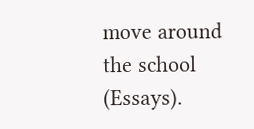move around the school (Essays).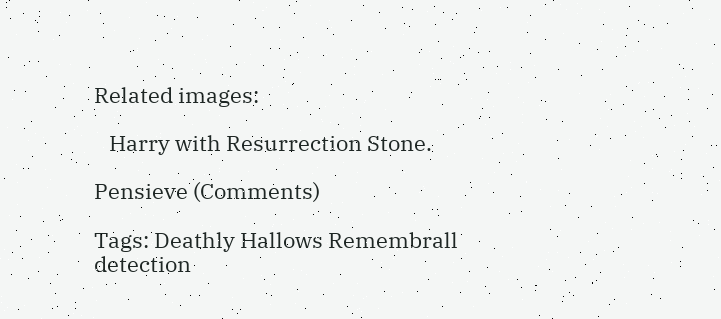Related images:

   Harry with Resurrection Stone.

Pensieve (Comments)

Tags: Deathly Hallows Remembrall detection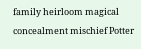family heirloom magical concealment mischief Potter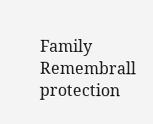Family Remembrall protection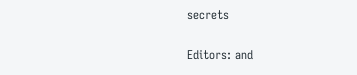secrets

Editors: and